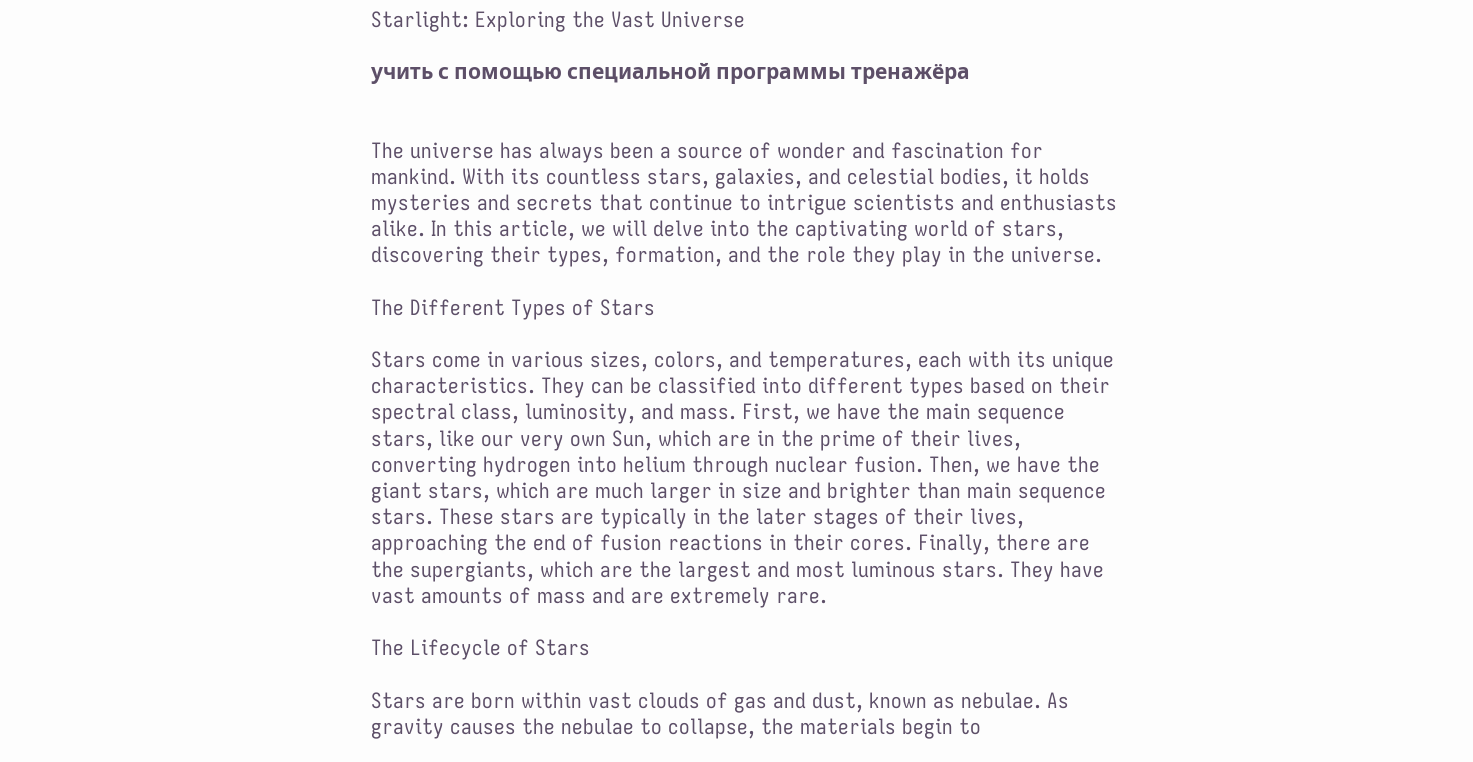Starlight: Exploring the Vast Universe

учить с помощью специальной программы тренажёра


The universe has always been a source of wonder and fascination for mankind. With its countless stars, galaxies, and celestial bodies, it holds mysteries and secrets that continue to intrigue scientists and enthusiasts alike. In this article, we will delve into the captivating world of stars, discovering their types, formation, and the role they play in the universe.

The Different Types of Stars

Stars come in various sizes, colors, and temperatures, each with its unique characteristics. They can be classified into different types based on their spectral class, luminosity, and mass. First, we have the main sequence stars, like our very own Sun, which are in the prime of their lives, converting hydrogen into helium through nuclear fusion. Then, we have the giant stars, which are much larger in size and brighter than main sequence stars. These stars are typically in the later stages of their lives, approaching the end of fusion reactions in their cores. Finally, there are the supergiants, which are the largest and most luminous stars. They have vast amounts of mass and are extremely rare.

The Lifecycle of Stars

Stars are born within vast clouds of gas and dust, known as nebulae. As gravity causes the nebulae to collapse, the materials begin to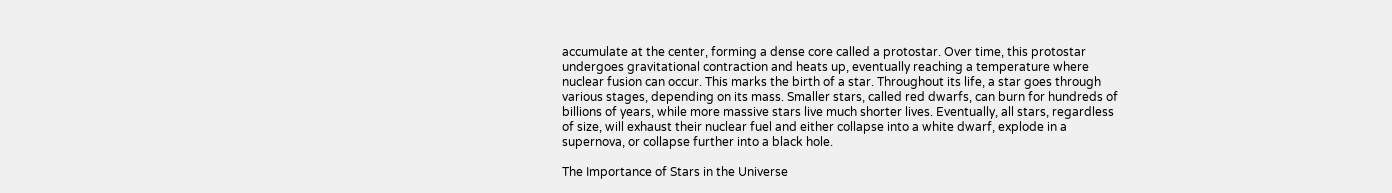accumulate at the center, forming a dense core called a protostar. Over time, this protostar undergoes gravitational contraction and heats up, eventually reaching a temperature where nuclear fusion can occur. This marks the birth of a star. Throughout its life, a star goes through various stages, depending on its mass. Smaller stars, called red dwarfs, can burn for hundreds of billions of years, while more massive stars live much shorter lives. Eventually, all stars, regardless of size, will exhaust their nuclear fuel and either collapse into a white dwarf, explode in a supernova, or collapse further into a black hole.

The Importance of Stars in the Universe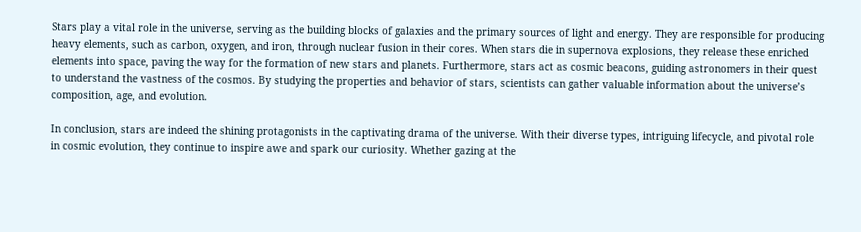Stars play a vital role in the universe, serving as the building blocks of galaxies and the primary sources of light and energy. They are responsible for producing heavy elements, such as carbon, oxygen, and iron, through nuclear fusion in their cores. When stars die in supernova explosions, they release these enriched elements into space, paving the way for the formation of new stars and planets. Furthermore, stars act as cosmic beacons, guiding astronomers in their quest to understand the vastness of the cosmos. By studying the properties and behavior of stars, scientists can gather valuable information about the universe’s composition, age, and evolution.

In conclusion, stars are indeed the shining protagonists in the captivating drama of the universe. With their diverse types, intriguing lifecycle, and pivotal role in cosmic evolution, they continue to inspire awe and spark our curiosity. Whether gazing at the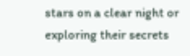stars on a clear night or exploring their secrets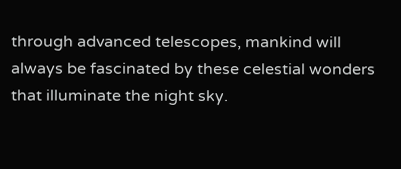through advanced telescopes, mankind will always be fascinated by these celestial wonders that illuminate the night sky.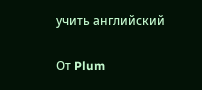учить английский


От Plum